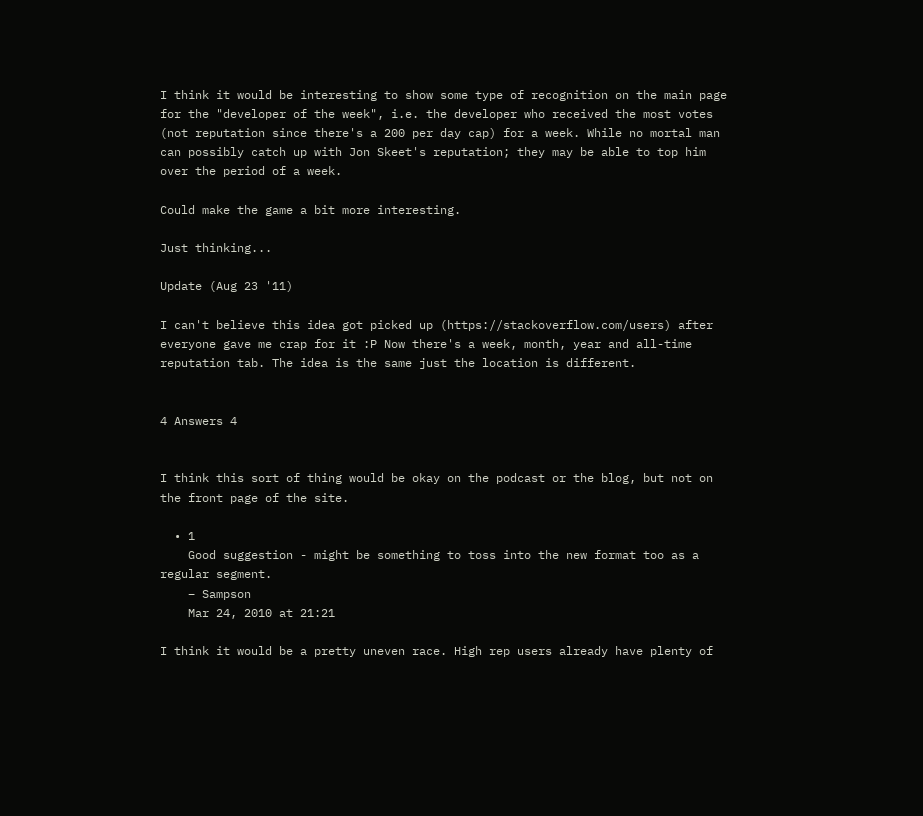I think it would be interesting to show some type of recognition on the main page for the "developer of the week", i.e. the developer who received the most votes (not reputation since there's a 200 per day cap) for a week. While no mortal man can possibly catch up with Jon Skeet's reputation; they may be able to top him over the period of a week.

Could make the game a bit more interesting.

Just thinking...

Update (Aug 23 '11)

I can't believe this idea got picked up (https://stackoverflow.com/users) after everyone gave me crap for it :P Now there's a week, month, year and all-time reputation tab. The idea is the same just the location is different.


4 Answers 4


I think this sort of thing would be okay on the podcast or the blog, but not on the front page of the site.

  • 1
    Good suggestion - might be something to toss into the new format too as a regular segment.
    – Sampson
    Mar 24, 2010 at 21:21

I think it would be a pretty uneven race. High rep users already have plenty of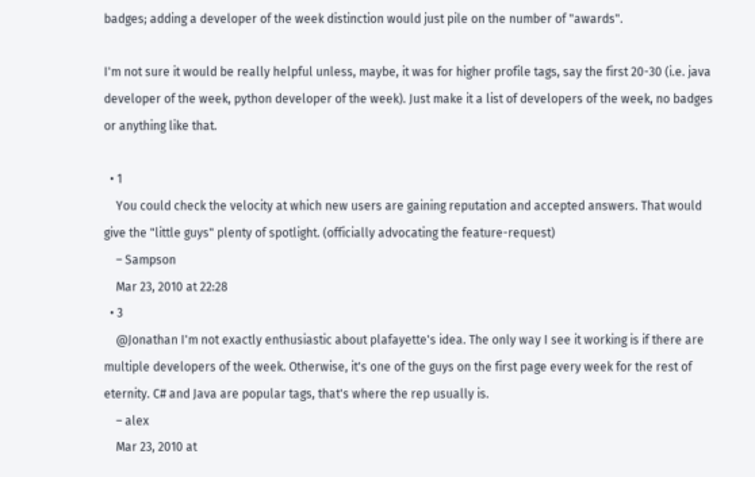badges; adding a developer of the week distinction would just pile on the number of "awards".

I'm not sure it would be really helpful unless, maybe, it was for higher profile tags, say the first 20-30 (i.e. java developer of the week, python developer of the week). Just make it a list of developers of the week, no badges or anything like that.

  • 1
    You could check the velocity at which new users are gaining reputation and accepted answers. That would give the "little guys" plenty of spotlight. (officially advocating the feature-request)
    – Sampson
    Mar 23, 2010 at 22:28
  • 3
    @Jonathan I'm not exactly enthusiastic about plafayette's idea. The only way I see it working is if there are multiple developers of the week. Otherwise, it's one of the guys on the first page every week for the rest of eternity. C# and Java are popular tags, that's where the rep usually is.
    – alex
    Mar 23, 2010 at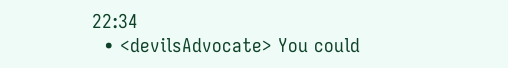22:34
  • <devilsAdvocate> You could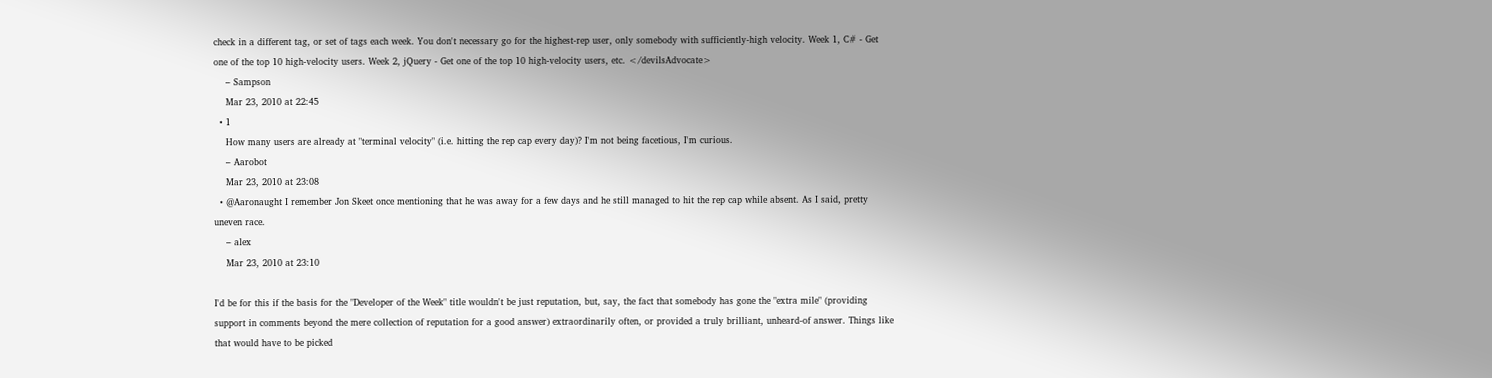check in a different tag, or set of tags each week. You don't necessary go for the highest-rep user, only somebody with sufficiently-high velocity. Week 1, C# - Get one of the top 10 high-velocity users. Week 2, jQuery - Get one of the top 10 high-velocity users, etc. </devilsAdvocate>
    – Sampson
    Mar 23, 2010 at 22:45
  • 1
    How many users are already at "terminal velocity" (i.e. hitting the rep cap every day)? I'm not being facetious, I'm curious.
    – Aarobot
    Mar 23, 2010 at 23:08
  • @Aaronaught I remember Jon Skeet once mentioning that he was away for a few days and he still managed to hit the rep cap while absent. As I said, pretty uneven race.
    – alex
    Mar 23, 2010 at 23:10

I'd be for this if the basis for the "Developer of the Week" title wouldn't be just reputation, but, say, the fact that somebody has gone the "extra mile" (providing support in comments beyond the mere collection of reputation for a good answer) extraordinarily often, or provided a truly brilliant, unheard-of answer. Things like that would have to be picked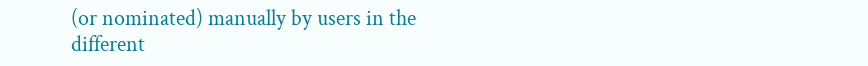(or nominated) manually by users in the different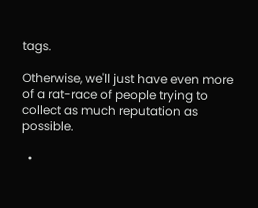tags.

Otherwise, we'll just have even more of a rat-race of people trying to collect as much reputation as possible.

  •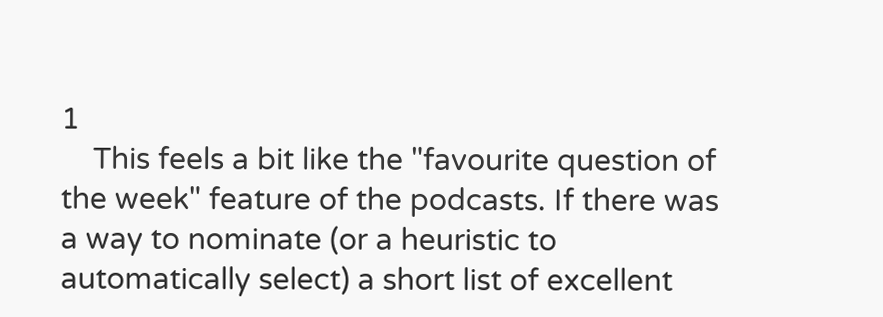1
    This feels a bit like the "favourite question of the week" feature of the podcasts. If there was a way to nominate (or a heuristic to automatically select) a short list of excellent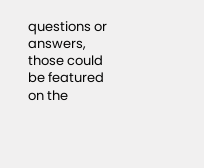questions or answers, those could be featured on the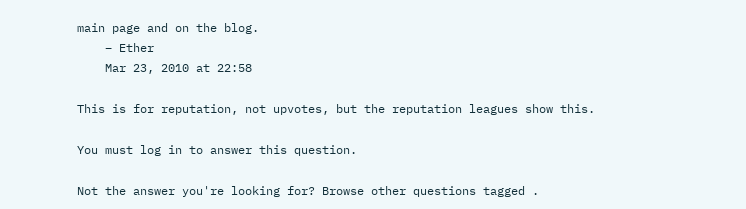main page and on the blog.
    – Ether
    Mar 23, 2010 at 22:58

This is for reputation, not upvotes, but the reputation leagues show this.

You must log in to answer this question.

Not the answer you're looking for? Browse other questions tagged .